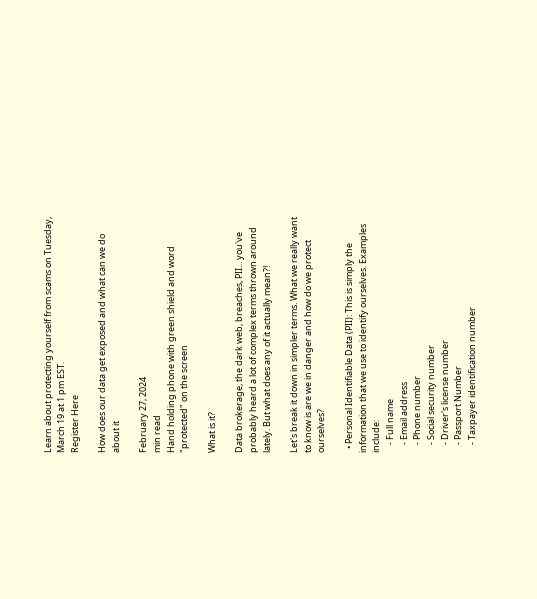Learn about protecting yourself from scams on Tuesday, March 19 at 1 pm EST.
Register Here

How does our data get exposed and what can we do about it

February 27, 2024
min read
Hand holding phone with green shield and word "protected" on the screen

What is it?

Data brokerage, the dark web, breaches, PII... you've probably heard a lot of complex terms thrown around lately. But what does any of it actually mean?!

Let's break it down in simpler terms. What we really want to know is are we in danger and how do we protect ourselves?

  • Personal Identifiable Data (PII): This is simply the information that we use to identify ourselves. Examples include:
    - Full name
    - Email address
    - Phone number
    - Social security number
    - Driver's license number
    - Passport Number
    - Taxpayer identification number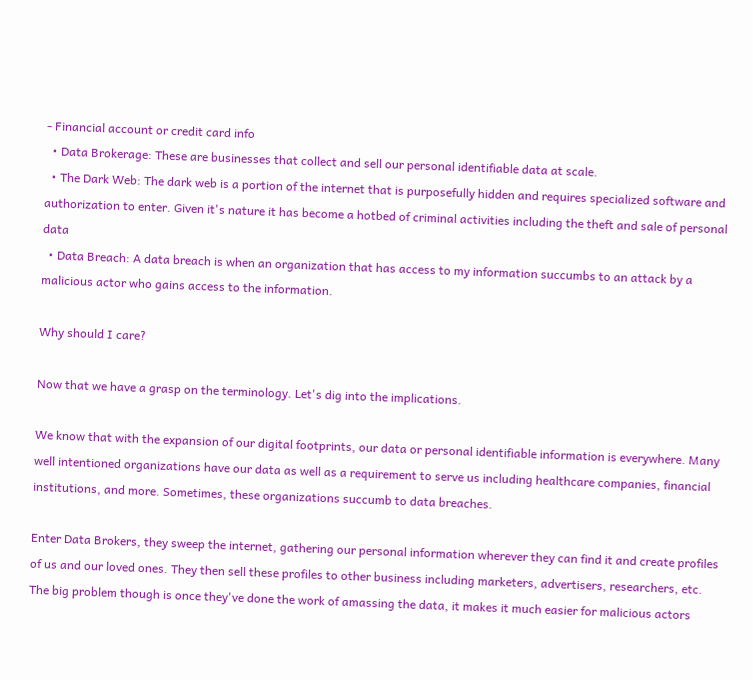- Financial account or credit card info
  • Data Brokerage: These are businesses that collect and sell our personal identifiable data at scale.
  • The Dark Web: The dark web is a portion of the internet that is purposefully hidden and requires specialized software and authorization to enter. Given it's nature it has become a hotbed of criminal activities including the theft and sale of personal data
  • Data Breach: A data breach is when an organization that has access to my information succumbs to an attack by a malicious actor who gains access to the information.

Why should I care?

Now that we have a grasp on the terminology. Let's dig into the implications.

We know that with the expansion of our digital footprints, our data or personal identifiable information is everywhere. Many well intentioned organizations have our data as well as a requirement to serve us including healthcare companies, financial institutions, and more. Sometimes, these organizations succumb to data breaches.

Enter Data Brokers, they sweep the internet, gathering our personal information wherever they can find it and create profiles of us and our loved ones. They then sell these profiles to other business including marketers, advertisers, researchers, etc. The big problem though is once they've done the work of amassing the data, it makes it much easier for malicious actors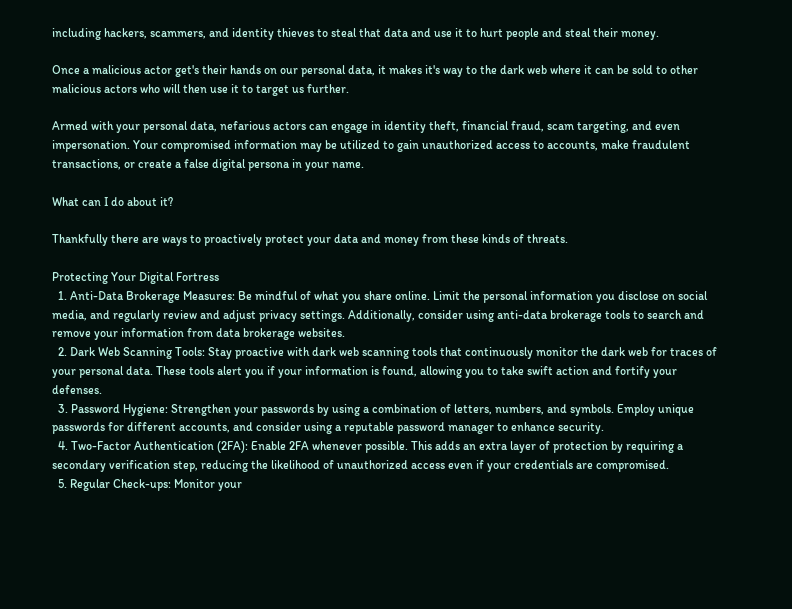including hackers, scammers, and identity thieves to steal that data and use it to hurt people and steal their money.

Once a malicious actor get's their hands on our personal data, it makes it's way to the dark web where it can be sold to other malicious actors who will then use it to target us further.

Armed with your personal data, nefarious actors can engage in identity theft, financial fraud, scam targeting, and even impersonation. Your compromised information may be utilized to gain unauthorized access to accounts, make fraudulent transactions, or create a false digital persona in your name.

What can I do about it?

Thankfully there are ways to proactively protect your data and money from these kinds of threats.

Protecting Your Digital Fortress
  1. Anti-Data Brokerage Measures: Be mindful of what you share online. Limit the personal information you disclose on social media, and regularly review and adjust privacy settings. Additionally, consider using anti-data brokerage tools to search and remove your information from data brokerage websites.
  2. Dark Web Scanning Tools: Stay proactive with dark web scanning tools that continuously monitor the dark web for traces of your personal data. These tools alert you if your information is found, allowing you to take swift action and fortify your defenses.
  3. Password Hygiene: Strengthen your passwords by using a combination of letters, numbers, and symbols. Employ unique passwords for different accounts, and consider using a reputable password manager to enhance security.
  4. Two-Factor Authentication (2FA): Enable 2FA whenever possible. This adds an extra layer of protection by requiring a secondary verification step, reducing the likelihood of unauthorized access even if your credentials are compromised.
  5. Regular Check-ups: Monitor your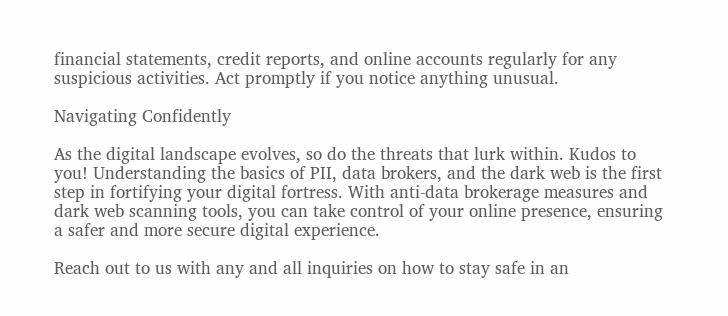financial statements, credit reports, and online accounts regularly for any suspicious activities. Act promptly if you notice anything unusual.

Navigating Confidently

As the digital landscape evolves, so do the threats that lurk within. Kudos to you! Understanding the basics of PII, data brokers, and the dark web is the first step in fortifying your digital fortress. With anti-data brokerage measures and dark web scanning tools, you can take control of your online presence, ensuring a safer and more secure digital experience.

Reach out to us with any and all inquiries on how to stay safe in an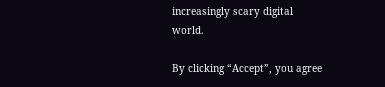increasingly scary digital world.

By clicking “Accept”, you agree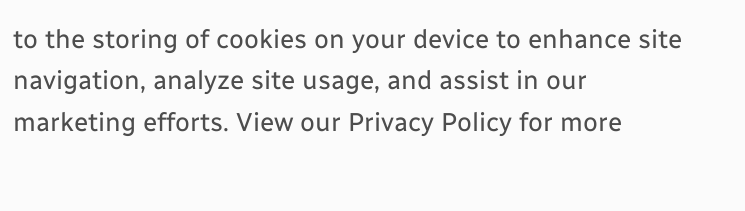to the storing of cookies on your device to enhance site navigation, analyze site usage, and assist in our marketing efforts. View our Privacy Policy for more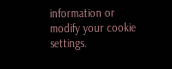information or modify your cookie settings.